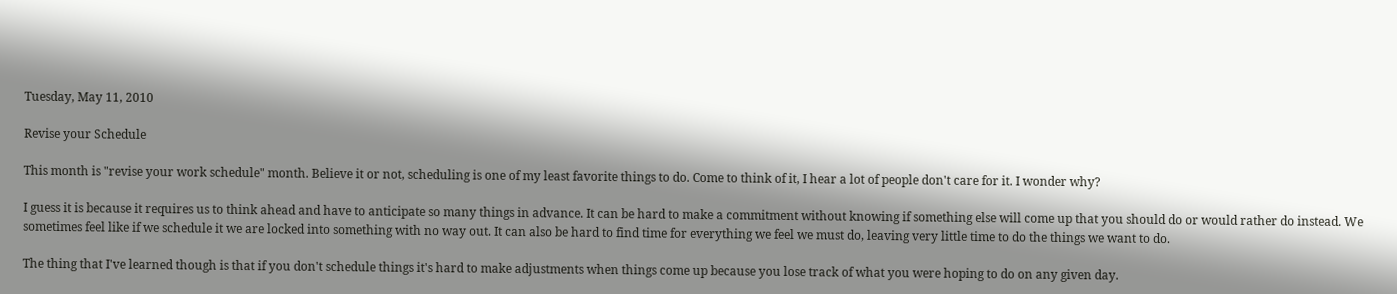Tuesday, May 11, 2010

Revise your Schedule

This month is "revise your work schedule" month. Believe it or not, scheduling is one of my least favorite things to do. Come to think of it, I hear a lot of people don't care for it. I wonder why?

I guess it is because it requires us to think ahead and have to anticipate so many things in advance. It can be hard to make a commitment without knowing if something else will come up that you should do or would rather do instead. We sometimes feel like if we schedule it we are locked into something with no way out. It can also be hard to find time for everything we feel we must do, leaving very little time to do the things we want to do.

The thing that I've learned though is that if you don't schedule things it's hard to make adjustments when things come up because you lose track of what you were hoping to do on any given day.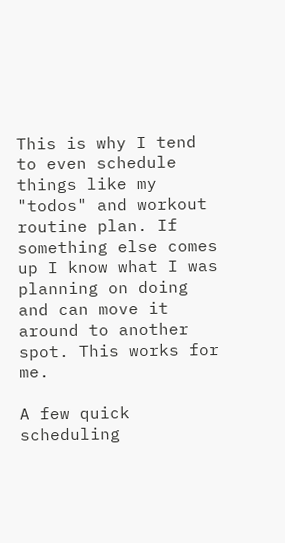This is why I tend to even schedule things like my "todos" and workout routine plan. If something else comes up I know what I was planning on doing and can move it around to another spot. This works for me.

A few quick scheduling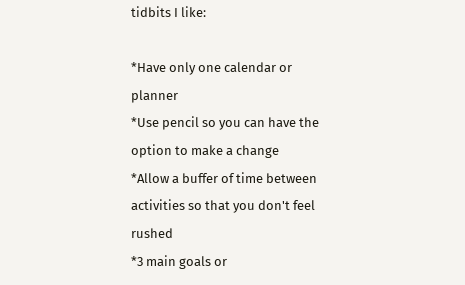tidbits I like:

*Have only one calendar or planner
*Use pencil so you can have the option to make a change
*Allow a buffer of time between activities so that you don't feel rushed
*3 main goals or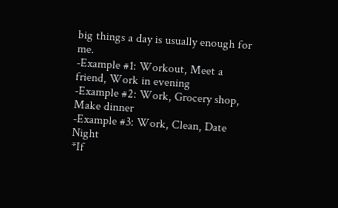big things a day is usually enough for me.
-Example #1: Workout, Meet a friend, Work in evening
-Example #2: Work, Grocery shop, Make dinner
-Example #3: Work, Clean, Date Night
*If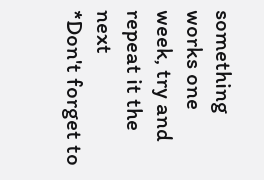something works one week, try and repeat it the next
*Don't forget to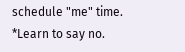schedule "me" time.
*Learn to say no.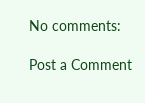No comments:

Post a Comment